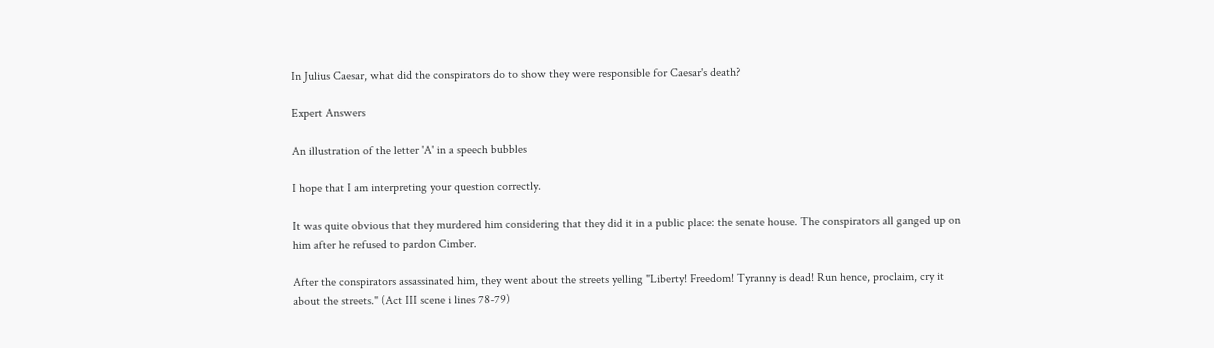In Julius Caesar, what did the conspirators do to show they were responsible for Caesar's death?

Expert Answers

An illustration of the letter 'A' in a speech bubbles

I hope that I am interpreting your question correctly.

It was quite obvious that they murdered him considering that they did it in a public place: the senate house. The conspirators all ganged up on him after he refused to pardon Cimber.

After the conspirators assassinated him, they went about the streets yelling "Liberty! Freedom! Tyranny is dead! Run hence, proclaim, cry it about the streets." (Act III scene i lines 78-79)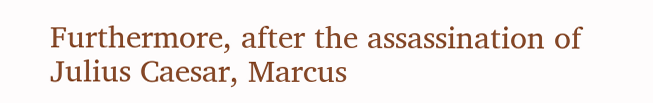Furthermore, after the assassination of Julius Caesar, Marcus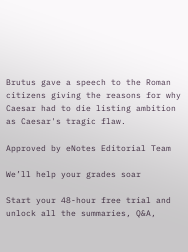Brutus gave a speech to the Roman citizens giving the reasons for why Caesar had to die listing ambition as Caesar's tragic flaw.

Approved by eNotes Editorial Team

We’ll help your grades soar

Start your 48-hour free trial and unlock all the summaries, Q&A,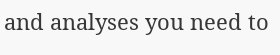and analyses you need to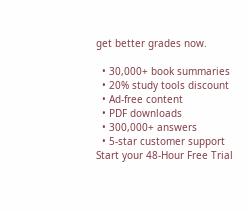get better grades now.

  • 30,000+ book summaries
  • 20% study tools discount
  • Ad-free content
  • PDF downloads
  • 300,000+ answers
  • 5-star customer support
Start your 48-Hour Free Trial